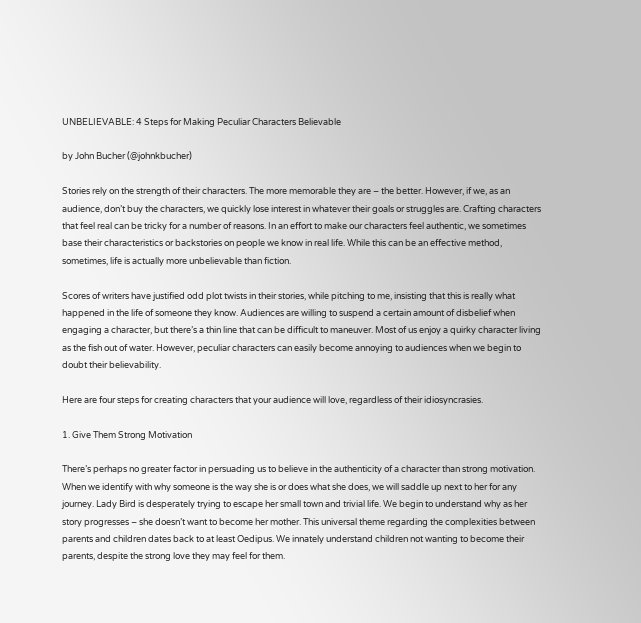UNBELIEVABLE: 4 Steps for Making Peculiar Characters Believable

by John Bucher (@johnkbucher)

Stories rely on the strength of their characters. The more memorable they are – the better. However, if we, as an audience, don’t buy the characters, we quickly lose interest in whatever their goals or struggles are. Crafting characters that feel real can be tricky for a number of reasons. In an effort to make our characters feel authentic, we sometimes base their characteristics or backstories on people we know in real life. While this can be an effective method, sometimes, life is actually more unbelievable than fiction.

Scores of writers have justified odd plot twists in their stories, while pitching to me, insisting that this is really what happened in the life of someone they know. Audiences are willing to suspend a certain amount of disbelief when engaging a character, but there’s a thin line that can be difficult to maneuver. Most of us enjoy a quirky character living as the fish out of water. However, peculiar characters can easily become annoying to audiences when we begin to doubt their believability.

Here are four steps for creating characters that your audience will love, regardless of their idiosyncrasies.

1. Give Them Strong Motivation

There’s perhaps no greater factor in persuading us to believe in the authenticity of a character than strong motivation. When we identify with why someone is the way she is or does what she does, we will saddle up next to her for any journey. Lady Bird is desperately trying to escape her small town and trivial life. We begin to understand why as her story progresses – she doesn’t want to become her mother. This universal theme regarding the complexities between parents and children dates back to at least Oedipus. We innately understand children not wanting to become their parents, despite the strong love they may feel for them.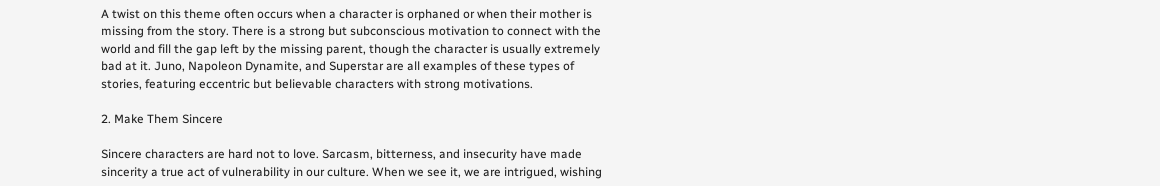A twist on this theme often occurs when a character is orphaned or when their mother is missing from the story. There is a strong but subconscious motivation to connect with the world and fill the gap left by the missing parent, though the character is usually extremely bad at it. Juno, Napoleon Dynamite, and Superstar are all examples of these types of stories, featuring eccentric but believable characters with strong motivations.

2. Make Them Sincere

Sincere characters are hard not to love. Sarcasm, bitterness, and insecurity have made sincerity a true act of vulnerability in our culture. When we see it, we are intrigued, wishing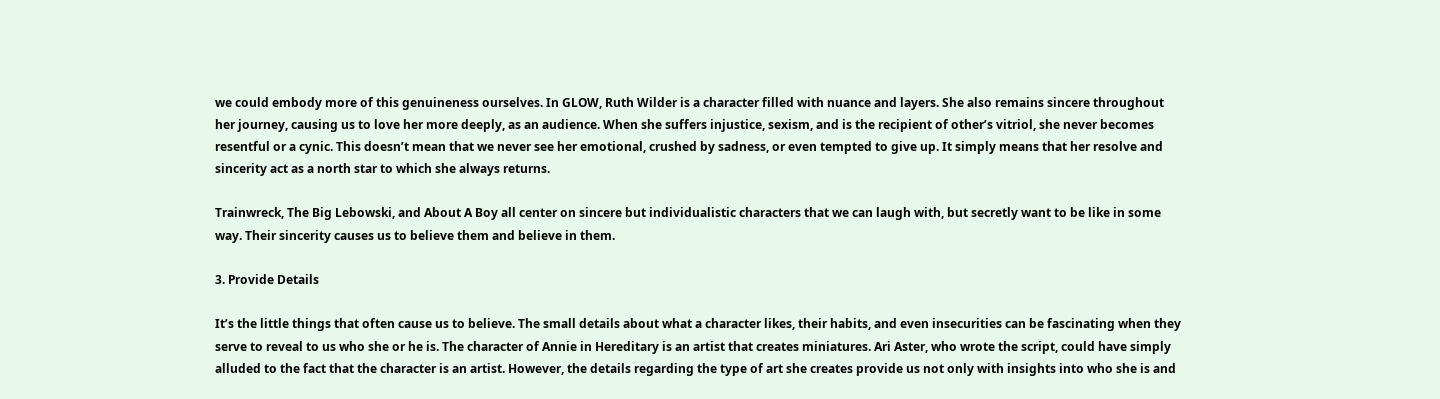we could embody more of this genuineness ourselves. In GLOW, Ruth Wilder is a character filled with nuance and layers. She also remains sincere throughout her journey, causing us to love her more deeply, as an audience. When she suffers injustice, sexism, and is the recipient of other’s vitriol, she never becomes resentful or a cynic. This doesn’t mean that we never see her emotional, crushed by sadness, or even tempted to give up. It simply means that her resolve and sincerity act as a north star to which she always returns.

Trainwreck, The Big Lebowski, and About A Boy all center on sincere but individualistic characters that we can laugh with, but secretly want to be like in some way. Their sincerity causes us to believe them and believe in them.

3. Provide Details

It’s the little things that often cause us to believe. The small details about what a character likes, their habits, and even insecurities can be fascinating when they serve to reveal to us who she or he is. The character of Annie in Hereditary is an artist that creates miniatures. Ari Aster, who wrote the script, could have simply alluded to the fact that the character is an artist. However, the details regarding the type of art she creates provide us not only with insights into who she is and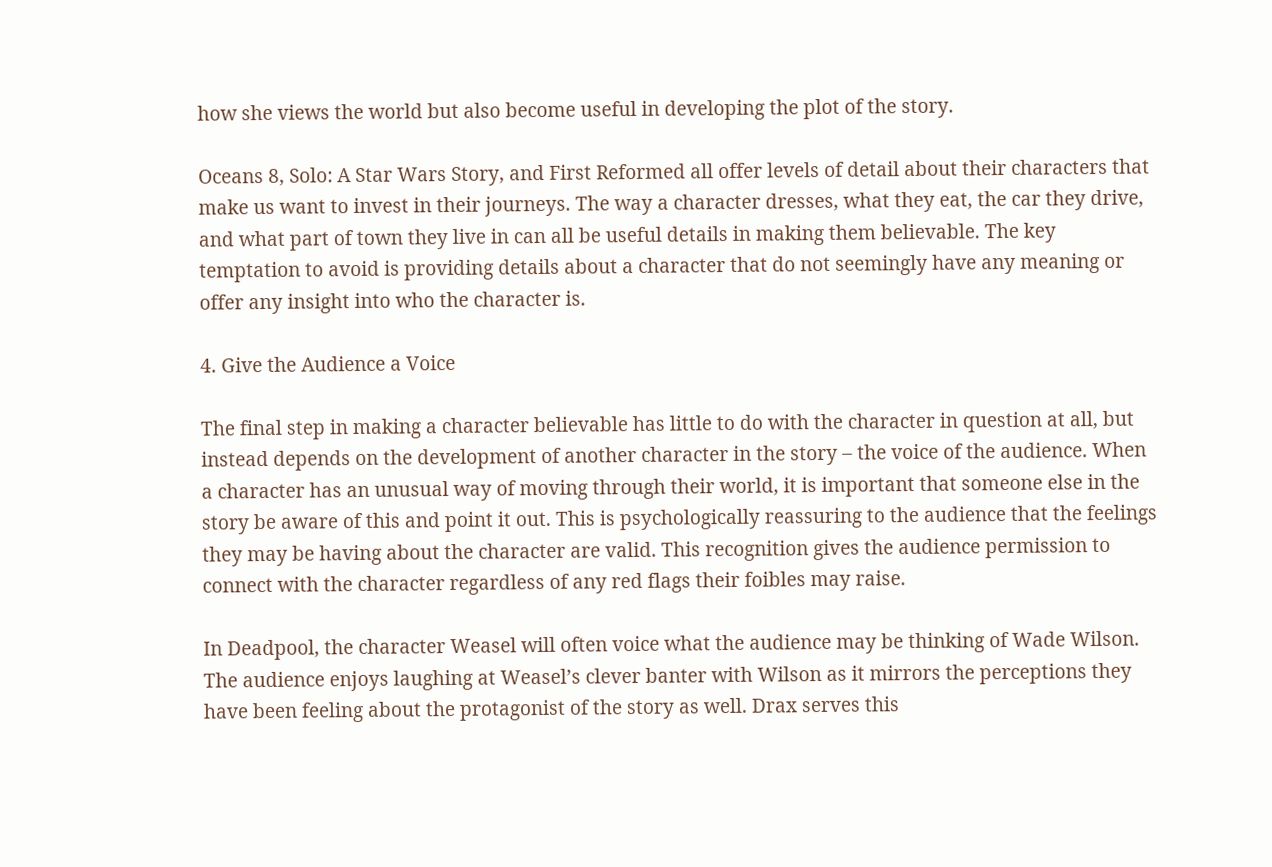how she views the world but also become useful in developing the plot of the story.

Oceans 8, Solo: A Star Wars Story, and First Reformed all offer levels of detail about their characters that make us want to invest in their journeys. The way a character dresses, what they eat, the car they drive, and what part of town they live in can all be useful details in making them believable. The key temptation to avoid is providing details about a character that do not seemingly have any meaning or offer any insight into who the character is.

4. Give the Audience a Voice

The final step in making a character believable has little to do with the character in question at all, but instead depends on the development of another character in the story – the voice of the audience. When a character has an unusual way of moving through their world, it is important that someone else in the story be aware of this and point it out. This is psychologically reassuring to the audience that the feelings they may be having about the character are valid. This recognition gives the audience permission to connect with the character regardless of any red flags their foibles may raise.

In Deadpool, the character Weasel will often voice what the audience may be thinking of Wade Wilson. The audience enjoys laughing at Weasel’s clever banter with Wilson as it mirrors the perceptions they have been feeling about the protagonist of the story as well. Drax serves this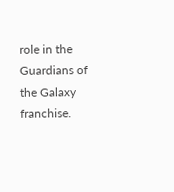role in the Guardians of the Galaxy franchise.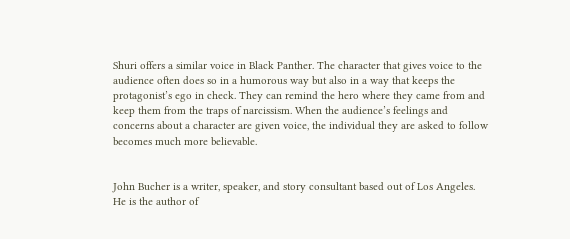Shuri offers a similar voice in Black Panther. The character that gives voice to the audience often does so in a humorous way but also in a way that keeps the protagonist’s ego in check. They can remind the hero where they came from and keep them from the traps of narcissism. When the audience’s feelings and concerns about a character are given voice, the individual they are asked to follow becomes much more believable.


John Bucher is a writer, speaker, and story consultant based out of Los Angeles. He is the author of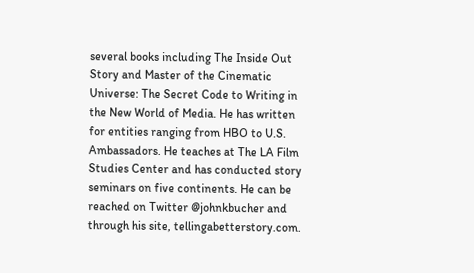several books including The Inside Out Story and Master of the Cinematic Universe: The Secret Code to Writing in the New World of Media. He has written for entities ranging from HBO to U.S.  Ambassadors. He teaches at The LA Film Studies Center and has conducted story seminars on five continents. He can be reached on Twitter @johnkbucher and through his site, tellingabetterstory.com.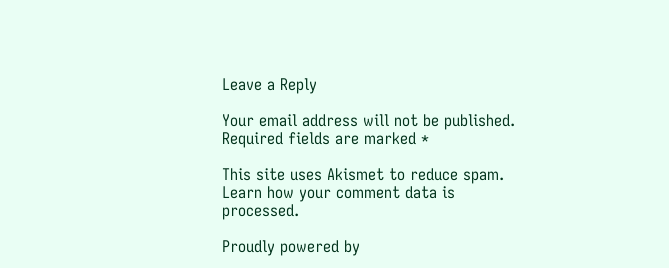Leave a Reply

Your email address will not be published. Required fields are marked *

This site uses Akismet to reduce spam. Learn how your comment data is processed.

Proudly powered by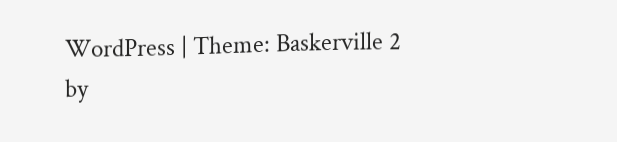WordPress | Theme: Baskerville 2 by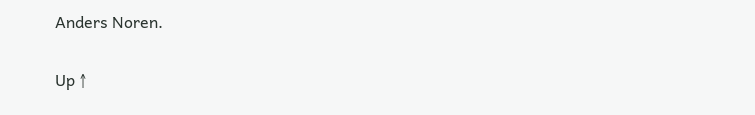Anders Noren.

Up ↑